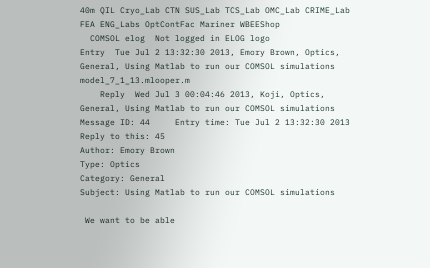40m QIL Cryo_Lab CTN SUS_Lab TCS_Lab OMC_Lab CRIME_Lab FEA ENG_Labs OptContFac Mariner WBEEShop
  COMSOL elog  Not logged in ELOG logo
Entry  Tue Jul 2 13:32:30 2013, Emory Brown, Optics, General, Using Matlab to run our COMSOL simulations model_7_1_13.mlooper.m
    Reply  Wed Jul 3 00:04:46 2013, Koji, Optics, General, Using Matlab to run our COMSOL simulations
Message ID: 44     Entry time: Tue Jul 2 13:32:30 2013     Reply to this: 45
Author: Emory Brown
Type: Optics
Category: General
Subject: Using Matlab to run our COMSOL simulations

 We want to be able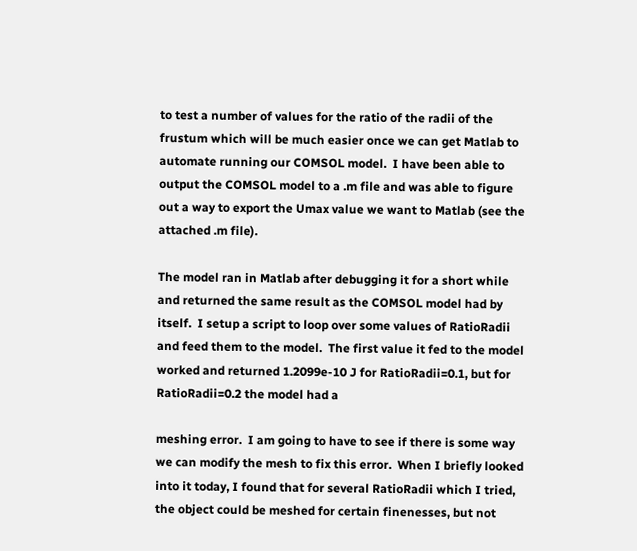to test a number of values for the ratio of the radii of the frustum which will be much easier once we can get Matlab to automate running our COMSOL model.  I have been able to output the COMSOL model to a .m file and was able to figure out a way to export the Umax value we want to Matlab (see the attached .m file).

The model ran in Matlab after debugging it for a short while and returned the same result as the COMSOL model had by itself.  I setup a script to loop over some values of RatioRadii and feed them to the model.  The first value it fed to the model worked and returned 1.2099e-10 J for RatioRadii=0.1, but for RatioRadii=0.2 the model had a

meshing error.  I am going to have to see if there is some way we can modify the mesh to fix this error.  When I briefly looked into it today, I found that for several RatioRadii which I tried, the object could be meshed for certain finenesses, but not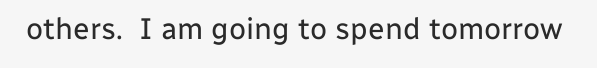others.  I am going to spend tomorrow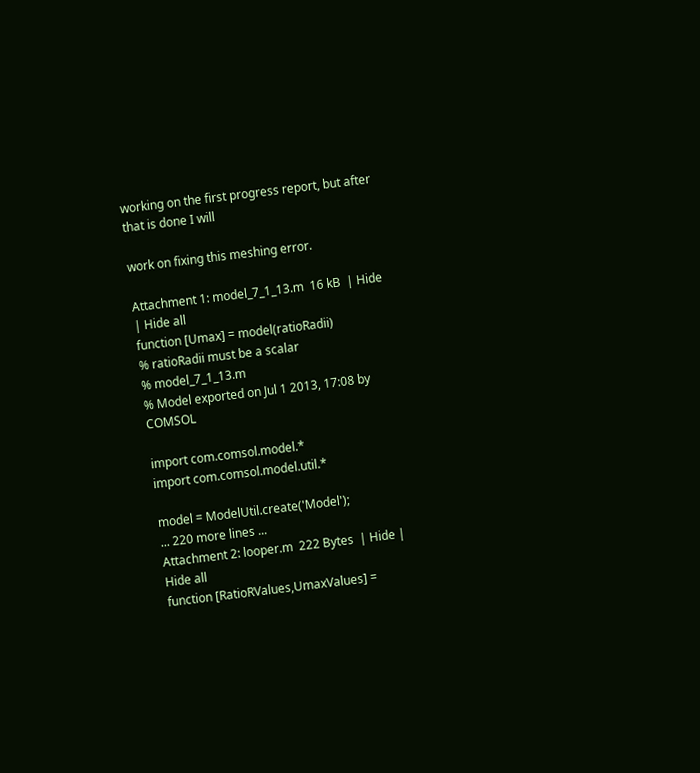working on the first progress report, but after that is done I will

work on fixing this meshing error.

Attachment 1: model_7_1_13.m  16 kB  | Hide | Hide all
function [Umax] = model(ratioRadii)
% ratioRadii must be a scalar
% model_7_1_13.m
% Model exported on Jul 1 2013, 17:08 by COMSOL

import com.comsol.model.*
import com.comsol.model.util.*

model = ModelUtil.create('Model');
... 220 more lines ...
Attachment 2: looper.m  222 Bytes  | Hide | Hide all
function [RatioRValues,UmaxValues] =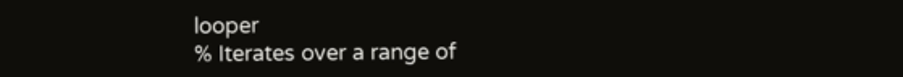looper
% Iterates over a range of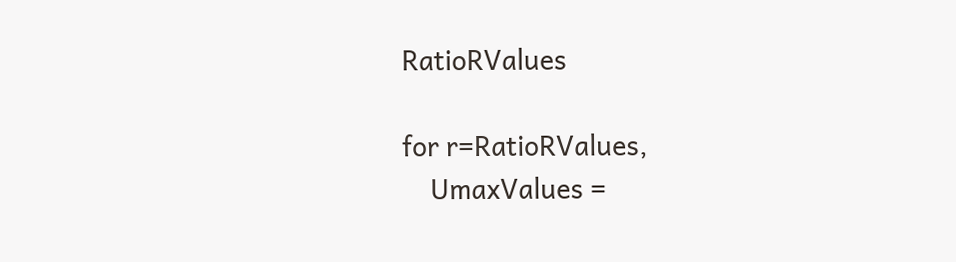RatioRValues

for r=RatioRValues,
    UmaxValues =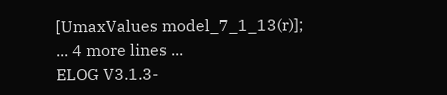[UmaxValues model_7_1_13(r)];
... 4 more lines ...
ELOG V3.1.3-